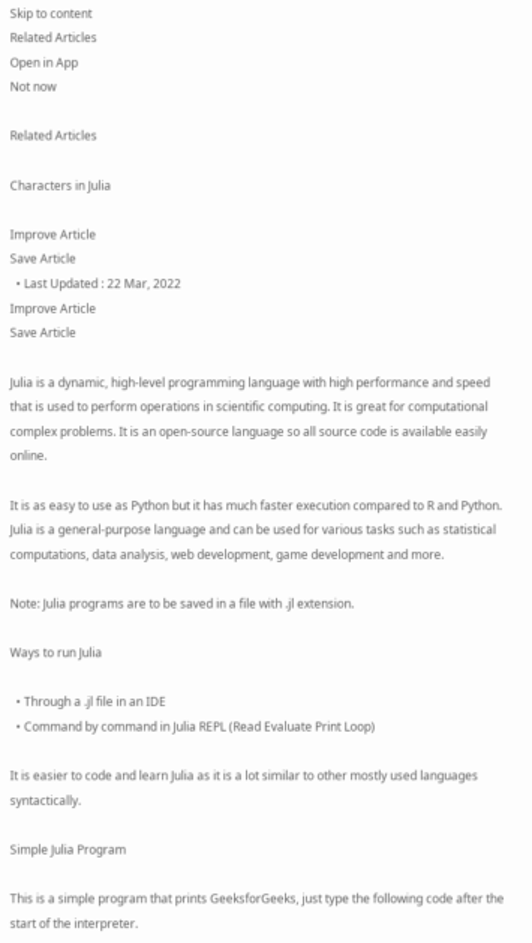Skip to content
Related Articles
Open in App
Not now

Related Articles

Characters in Julia

Improve Article
Save Article
  • Last Updated : 22 Mar, 2022
Improve Article
Save Article

Julia is a dynamic, high-level programming language with high performance and speed that is used to perform operations in scientific computing. It is great for computational complex problems. It is an open-source language so all source code is available easily online.

It is as easy to use as Python but it has much faster execution compared to R and Python. Julia is a general-purpose language and can be used for various tasks such as statistical computations, data analysis, web development, game development and more.

Note: Julia programs are to be saved in a file with .jl extension.

Ways to run Julia

  • Through a .jl file in an IDE
  • Command by command in Julia REPL (Read Evaluate Print Loop)

It is easier to code and learn Julia as it is a lot similar to other mostly used languages syntactically.

Simple Julia Program

This is a simple program that prints GeeksforGeeks, just type the following code after the start of the interpreter.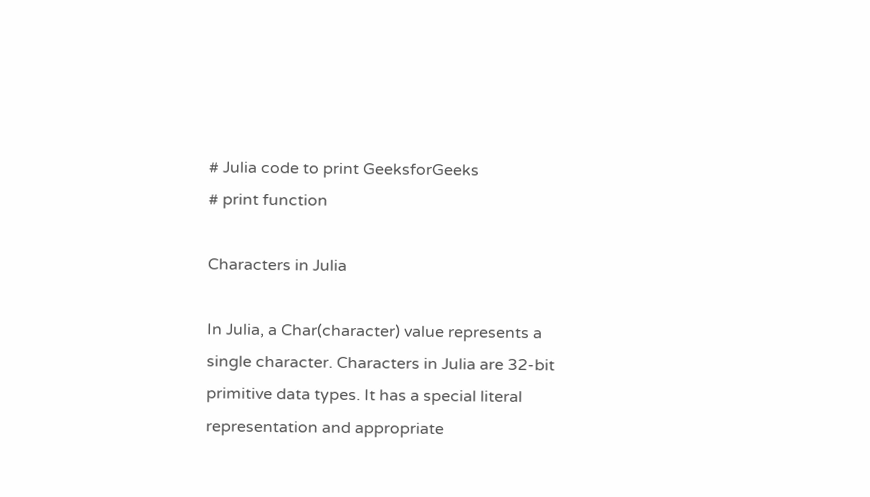# Julia code to print GeeksforGeeks
# print function

Characters in Julia

In Julia, a Char(character) value represents a single character. Characters in Julia are 32-bit primitive data types. It has a special literal representation and appropriate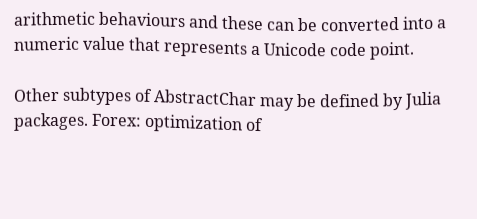arithmetic behaviours and these can be converted into a numeric value that represents a Unicode code point.

Other subtypes of AbstractChar may be defined by Julia packages. Forex: optimization of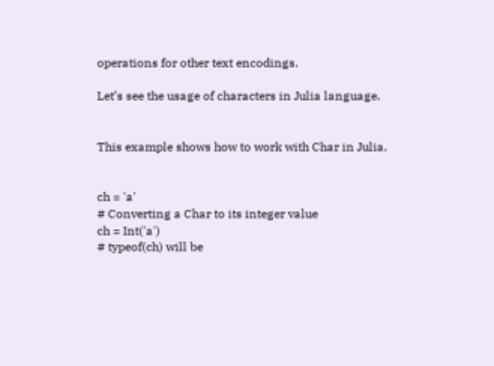operations for other text encodings.

Let’s see the usage of characters in Julia language.


This example shows how to work with Char in Julia.


ch = 'a'
# Converting a Char to its integer value
ch = Int('a')
# typeof(ch) will be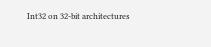Int32 on 32-bit architectures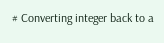# Converting integer back to a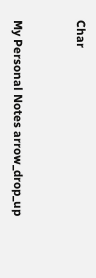Char


My Personal Notes arrow_drop_up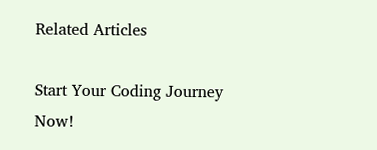Related Articles

Start Your Coding Journey Now!